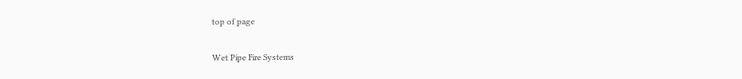top of page

Wet Pipe Fire Systems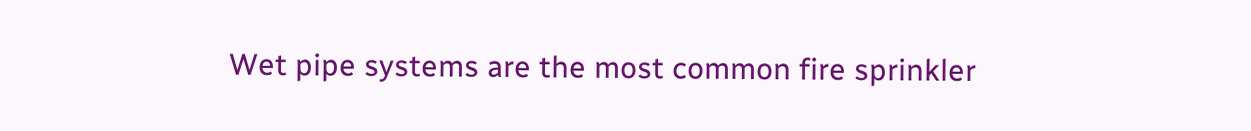Wet pipe systems are the most common fire sprinkler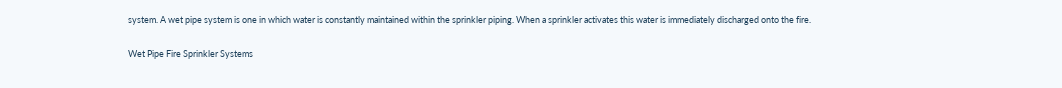system. A wet pipe system is one in which water is constantly maintained within the sprinkler piping. When a sprinkler activates this water is immediately discharged onto the fire.

Wet Pipe Fire Sprinkler Systems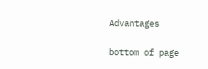Advantages

bottom of page